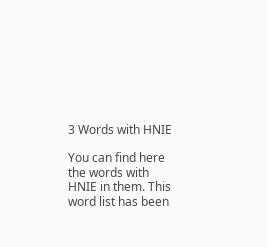3 Words with HNIE

You can find here the words with HNIE in them. This word list has been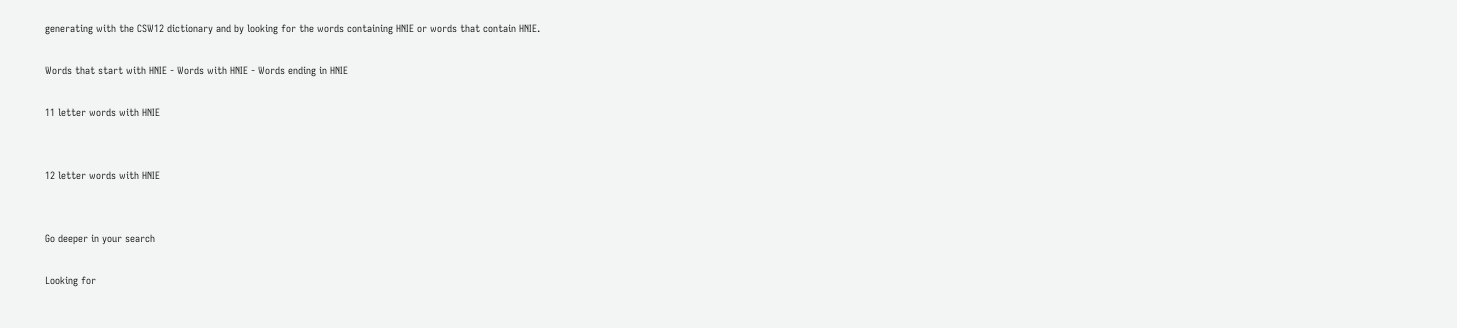generating with the CSW12 dictionary and by looking for the words containing HNIE or words that contain HNIE.

Words that start with HNIE - Words with HNIE - Words ending in HNIE

11 letter words with HNIE


12 letter words with HNIE


Go deeper in your search

Looking for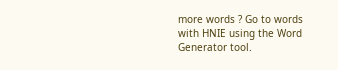more words ? Go to words with HNIE using the Word Generator tool.